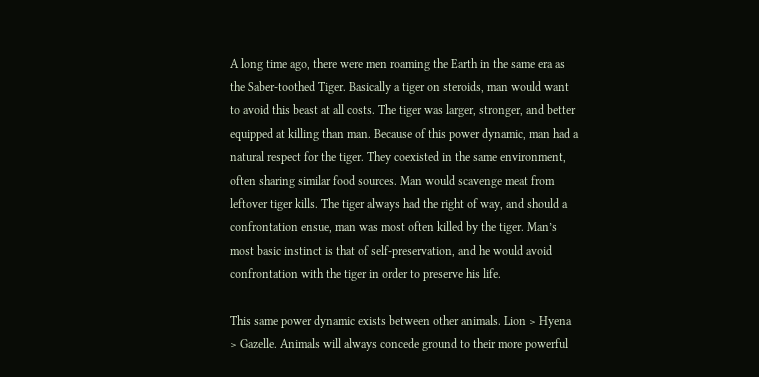A long time ago, there were men roaming the Earth in the same era as the Saber-toothed Tiger. Basically a tiger on steroids, man would want to avoid this beast at all costs. The tiger was larger, stronger, and better equipped at killing than man. Because of this power dynamic, man had a natural respect for the tiger. They coexisted in the same environment, often sharing similar food sources. Man would scavenge meat from leftover tiger kills. The tiger always had the right of way, and should a confrontation ensue, man was most often killed by the tiger. Man’s most basic instinct is that of self-preservation, and he would avoid confrontation with the tiger in order to preserve his life.

This same power dynamic exists between other animals. Lion > Hyena > Gazelle. Animals will always concede ground to their more powerful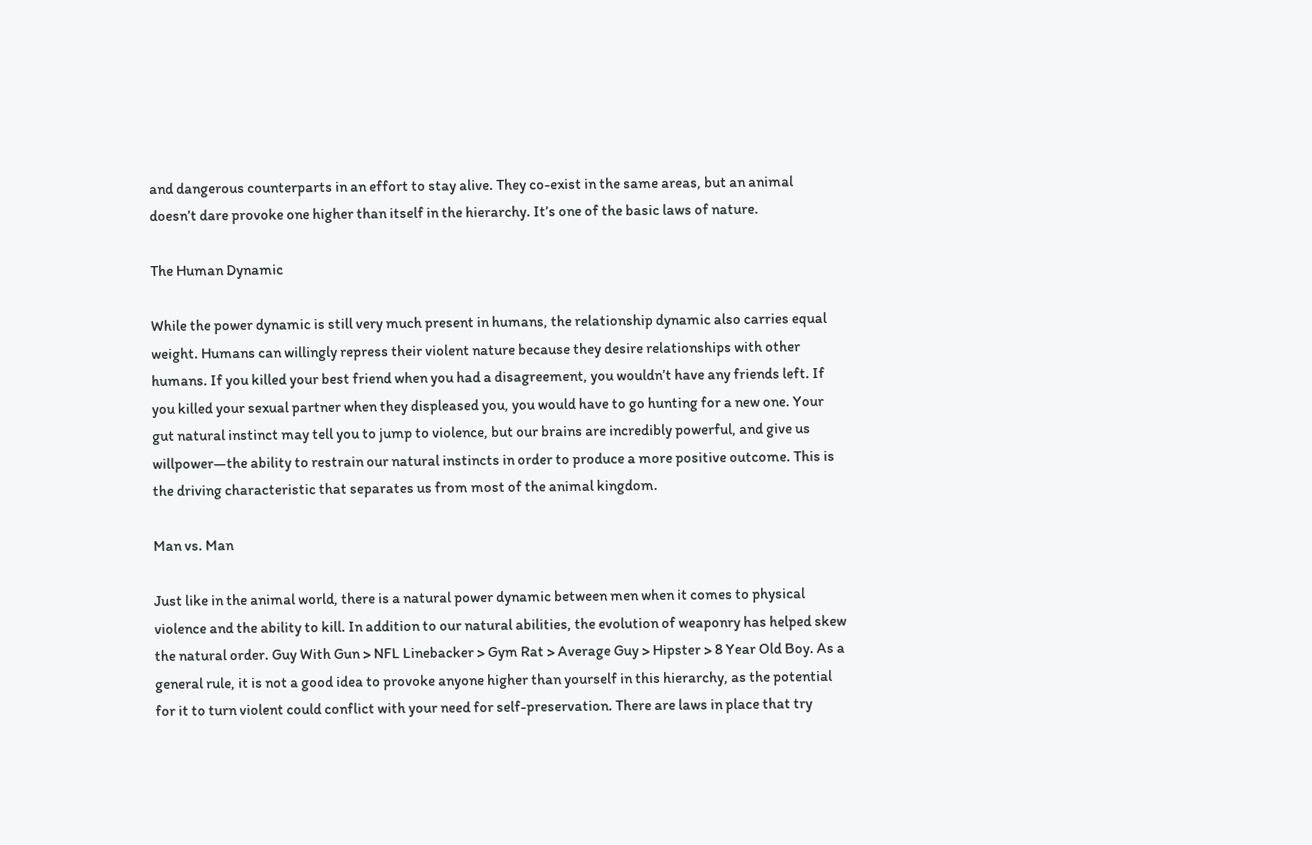and dangerous counterparts in an effort to stay alive. They co-exist in the same areas, but an animal doesn’t dare provoke one higher than itself in the hierarchy. It’s one of the basic laws of nature.

The Human Dynamic

While the power dynamic is still very much present in humans, the relationship dynamic also carries equal weight. Humans can willingly repress their violent nature because they desire relationships with other humans. If you killed your best friend when you had a disagreement, you wouldn’t have any friends left. If you killed your sexual partner when they displeased you, you would have to go hunting for a new one. Your gut natural instinct may tell you to jump to violence, but our brains are incredibly powerful, and give us willpower—the ability to restrain our natural instincts in order to produce a more positive outcome. This is the driving characteristic that separates us from most of the animal kingdom.

Man vs. Man

Just like in the animal world, there is a natural power dynamic between men when it comes to physical violence and the ability to kill. In addition to our natural abilities, the evolution of weaponry has helped skew the natural order. Guy With Gun > NFL Linebacker > Gym Rat > Average Guy > Hipster > 8 Year Old Boy. As a general rule, it is not a good idea to provoke anyone higher than yourself in this hierarchy, as the potential for it to turn violent could conflict with your need for self-preservation. There are laws in place that try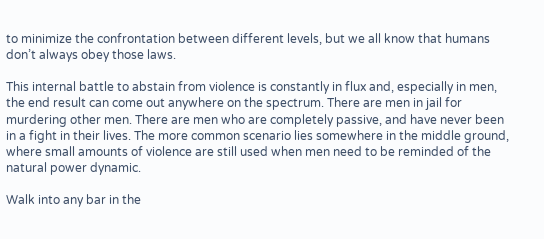to minimize the confrontation between different levels, but we all know that humans don’t always obey those laws.

This internal battle to abstain from violence is constantly in flux and, especially in men, the end result can come out anywhere on the spectrum. There are men in jail for murdering other men. There are men who are completely passive, and have never been in a fight in their lives. The more common scenario lies somewhere in the middle ground, where small amounts of violence are still used when men need to be reminded of the natural power dynamic.

Walk into any bar in the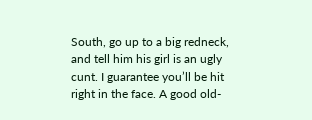South, go up to a big redneck, and tell him his girl is an ugly cunt. I guarantee you’ll be hit right in the face. A good old-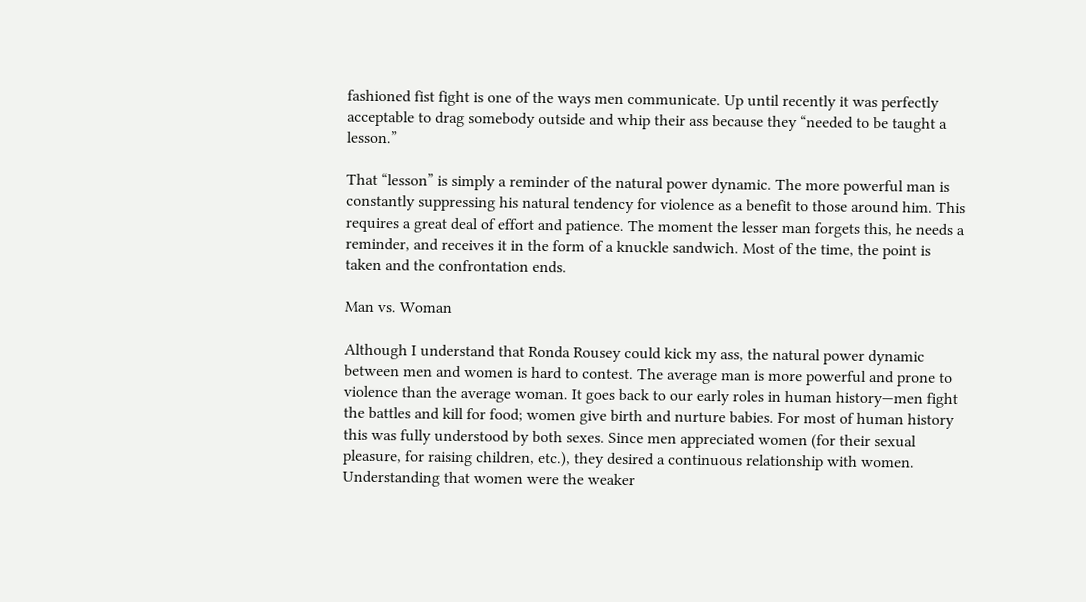fashioned fist fight is one of the ways men communicate. Up until recently it was perfectly acceptable to drag somebody outside and whip their ass because they “needed to be taught a lesson.”

That “lesson” is simply a reminder of the natural power dynamic. The more powerful man is constantly suppressing his natural tendency for violence as a benefit to those around him. This requires a great deal of effort and patience. The moment the lesser man forgets this, he needs a reminder, and receives it in the form of a knuckle sandwich. Most of the time, the point is taken and the confrontation ends.

Man vs. Woman

Although I understand that Ronda Rousey could kick my ass, the natural power dynamic between men and women is hard to contest. The average man is more powerful and prone to violence than the average woman. It goes back to our early roles in human history—men fight the battles and kill for food; women give birth and nurture babies. For most of human history this was fully understood by both sexes. Since men appreciated women (for their sexual pleasure, for raising children, etc.), they desired a continuous relationship with women. Understanding that women were the weaker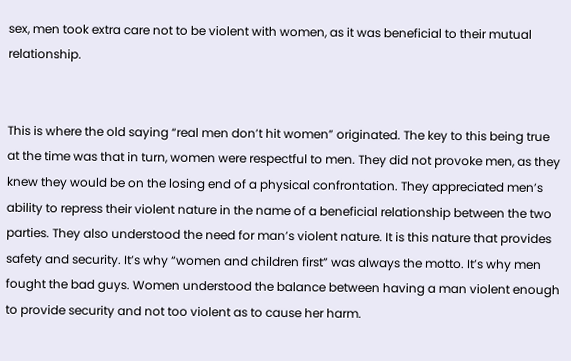sex, men took extra care not to be violent with women, as it was beneficial to their mutual relationship.


This is where the old saying “real men don’t hit women” originated. The key to this being true at the time was that in turn, women were respectful to men. They did not provoke men, as they knew they would be on the losing end of a physical confrontation. They appreciated men’s ability to repress their violent nature in the name of a beneficial relationship between the two parties. They also understood the need for man’s violent nature. It is this nature that provides safety and security. It’s why “women and children first” was always the motto. It’s why men fought the bad guys. Women understood the balance between having a man violent enough to provide security and not too violent as to cause her harm.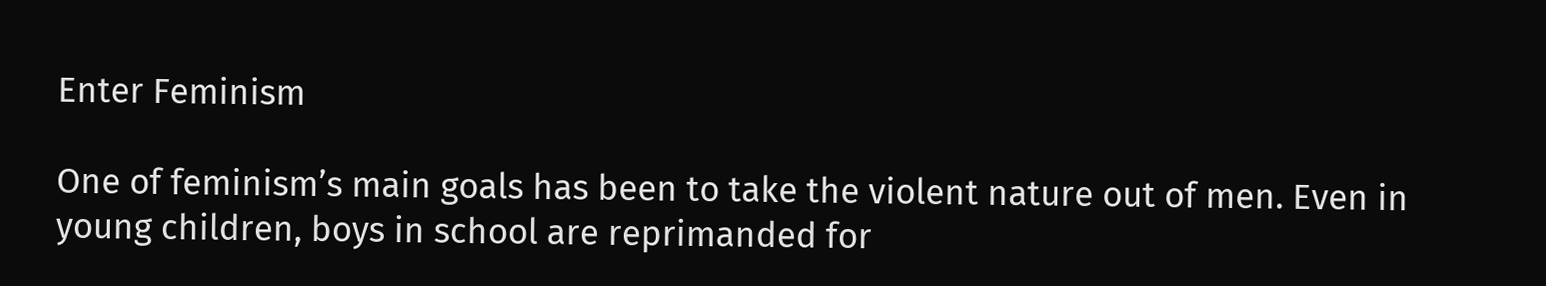Enter Feminism

One of feminism’s main goals has been to take the violent nature out of men. Even in young children, boys in school are reprimanded for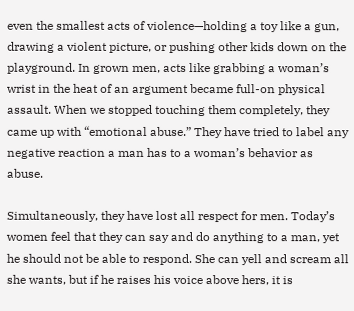even the smallest acts of violence—holding a toy like a gun, drawing a violent picture, or pushing other kids down on the playground. In grown men, acts like grabbing a woman’s wrist in the heat of an argument became full-on physical assault. When we stopped touching them completely, they came up with “emotional abuse.” They have tried to label any negative reaction a man has to a woman’s behavior as abuse.

Simultaneously, they have lost all respect for men. Today’s women feel that they can say and do anything to a man, yet he should not be able to respond. She can yell and scream all she wants, but if he raises his voice above hers, it is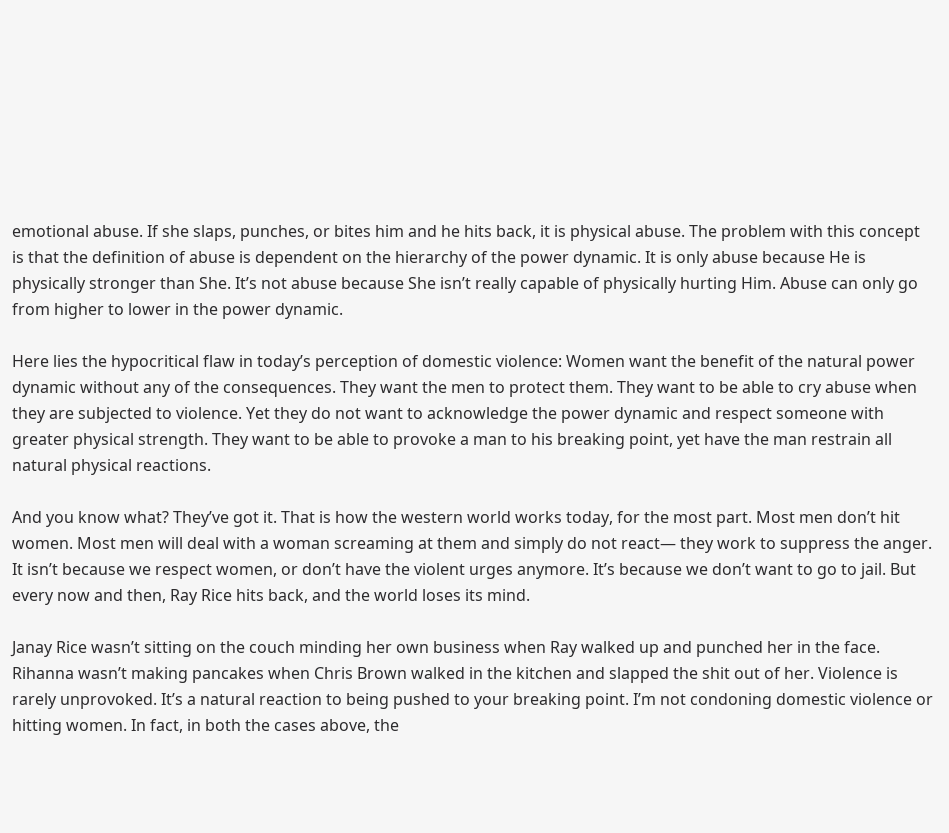emotional abuse. If she slaps, punches, or bites him and he hits back, it is physical abuse. The problem with this concept is that the definition of abuse is dependent on the hierarchy of the power dynamic. It is only abuse because He is physically stronger than She. It’s not abuse because She isn’t really capable of physically hurting Him. Abuse can only go from higher to lower in the power dynamic.

Here lies the hypocritical flaw in today’s perception of domestic violence: Women want the benefit of the natural power dynamic without any of the consequences. They want the men to protect them. They want to be able to cry abuse when they are subjected to violence. Yet they do not want to acknowledge the power dynamic and respect someone with greater physical strength. They want to be able to provoke a man to his breaking point, yet have the man restrain all natural physical reactions.

And you know what? They’ve got it. That is how the western world works today, for the most part. Most men don’t hit women. Most men will deal with a woman screaming at them and simply do not react— they work to suppress the anger. It isn’t because we respect women, or don’t have the violent urges anymore. It’s because we don’t want to go to jail. But every now and then, Ray Rice hits back, and the world loses its mind.

Janay Rice wasn’t sitting on the couch minding her own business when Ray walked up and punched her in the face. Rihanna wasn’t making pancakes when Chris Brown walked in the kitchen and slapped the shit out of her. Violence is rarely unprovoked. It’s a natural reaction to being pushed to your breaking point. I’m not condoning domestic violence or hitting women. In fact, in both the cases above, the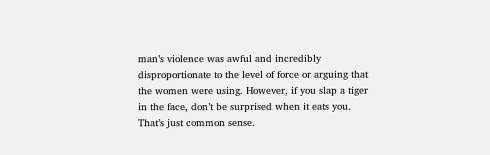man’s violence was awful and incredibly disproportionate to the level of force or arguing that the women were using. However, if you slap a tiger in the face, don’t be surprised when it eats you. That’s just common sense.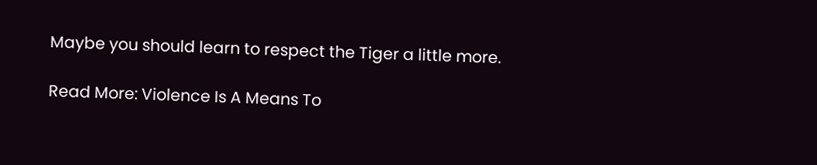Maybe you should learn to respect the Tiger a little more.

Read More: Violence Is A Means To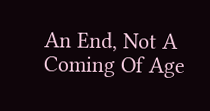An End, Not A Coming Of Age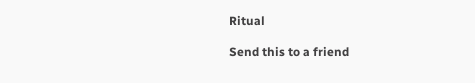Ritual

Send this to a friend